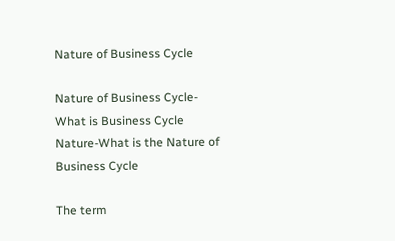Nature of Business Cycle

Nature of Business Cycle-What is Business Cycle Nature-What is the Nature of Business Cycle

The term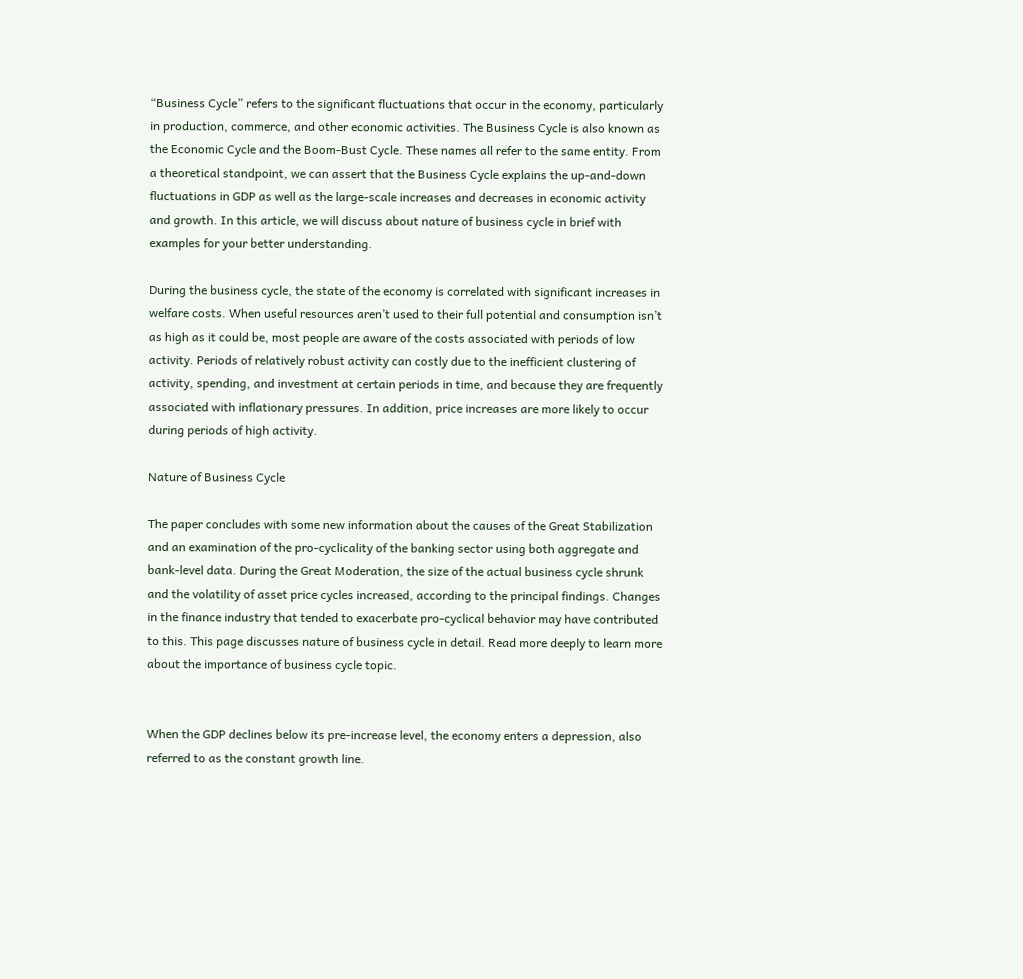“Business Cycle” refers to the significant fluctuations that occur in the economy, particularly in production, commerce, and other economic activities. The Business Cycle is also known as the Economic Cycle and the Boom-Bust Cycle. These names all refer to the same entity. From a theoretical standpoint, we can assert that the Business Cycle explains the up-and-down fluctuations in GDP as well as the large-scale increases and decreases in economic activity and growth. In this article, we will discuss about nature of business cycle in brief with examples for your better understanding.

During the business cycle, the state of the economy is correlated with significant increases in welfare costs. When useful resources aren’t used to their full potential and consumption isn’t as high as it could be, most people are aware of the costs associated with periods of low activity. Periods of relatively robust activity can costly due to the inefficient clustering of activity, spending, and investment at certain periods in time, and because they are frequently associated with inflationary pressures. In addition, price increases are more likely to occur during periods of high activity.

Nature of Business Cycle

The paper concludes with some new information about the causes of the Great Stabilization and an examination of the pro-cyclicality of the banking sector using both aggregate and bank-level data. During the Great Moderation, the size of the actual business cycle shrunk and the volatility of asset price cycles increased, according to the principal findings. Changes in the finance industry that tended to exacerbate pro-cyclical behavior may have contributed to this. This page discusses nature of business cycle in detail. Read more deeply to learn more about the importance of business cycle topic.


When the GDP declines below its pre-increase level, the economy enters a depression, also referred to as the constant growth line.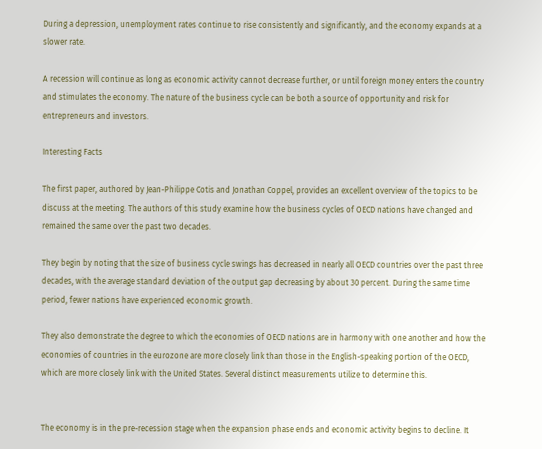During a depression, unemployment rates continue to rise consistently and significantly, and the economy expands at a slower rate.

A recession will continue as long as economic activity cannot decrease further, or until foreign money enters the country and stimulates the economy. The nature of the business cycle can be both a source of opportunity and risk for entrepreneurs and investors.

Interesting Facts

The first paper, authored by Jean-Philippe Cotis and Jonathan Coppel, provides an excellent overview of the topics to be discuss at the meeting. The authors of this study examine how the business cycles of OECD nations have changed and remained the same over the past two decades.

They begin by noting that the size of business cycle swings has decreased in nearly all OECD countries over the past three decades, with the average standard deviation of the output gap decreasing by about 30 percent. During the same time period, fewer nations have experienced economic growth.

They also demonstrate the degree to which the economies of OECD nations are in harmony with one another and how the economies of countries in the eurozone are more closely link than those in the English-speaking portion of the OECD, which are more closely link with the United States. Several distinct measurements utilize to determine this.


The economy is in the pre-recession stage when the expansion phase ends and economic activity begins to decline. It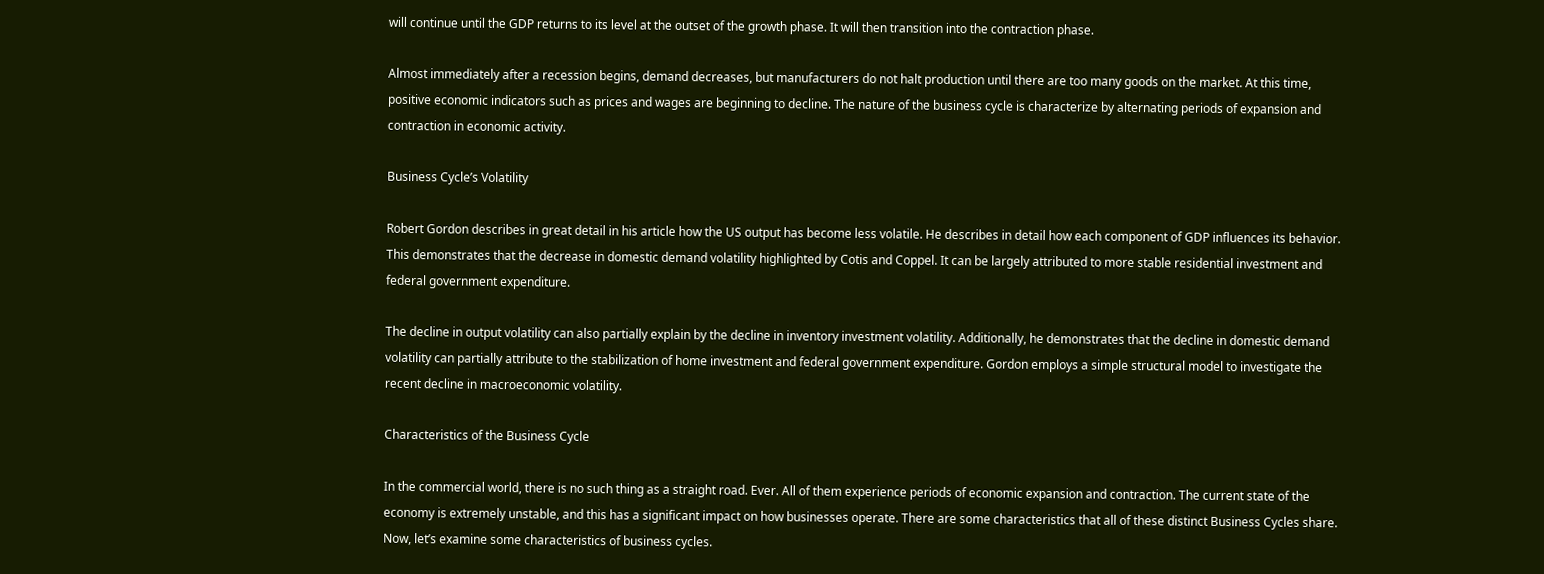will continue until the GDP returns to its level at the outset of the growth phase. It will then transition into the contraction phase.

Almost immediately after a recession begins, demand decreases, but manufacturers do not halt production until there are too many goods on the market. At this time, positive economic indicators such as prices and wages are beginning to decline. The nature of the business cycle is characterize by alternating periods of expansion and contraction in economic activity.

Business Cycle’s Volatility

Robert Gordon describes in great detail in his article how the US output has become less volatile. He describes in detail how each component of GDP influences its behavior. This demonstrates that the decrease in domestic demand volatility highlighted by Cotis and Coppel. It can be largely attributed to more stable residential investment and federal government expenditure.

The decline in output volatility can also partially explain by the decline in inventory investment volatility. Additionally, he demonstrates that the decline in domestic demand volatility can partially attribute to the stabilization of home investment and federal government expenditure. Gordon employs a simple structural model to investigate the recent decline in macroeconomic volatility.

Characteristics of the Business Cycle

In the commercial world, there is no such thing as a straight road. Ever. All of them experience periods of economic expansion and contraction. The current state of the economy is extremely unstable, and this has a significant impact on how businesses operate. There are some characteristics that all of these distinct Business Cycles share. Now, let’s examine some characteristics of business cycles.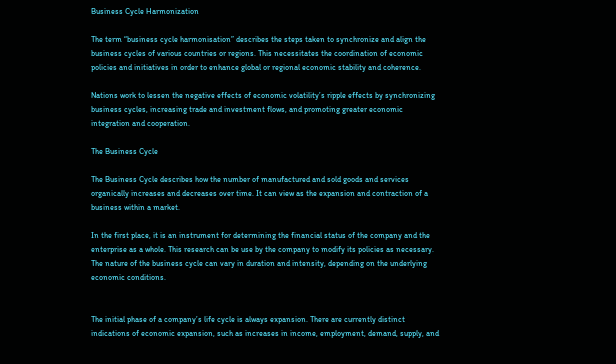Business Cycle Harmonization

The term “business cycle harmonisation” describes the steps taken to synchronize and align the business cycles of various countries or regions. This necessitates the coordination of economic policies and initiatives in order to enhance global or regional economic stability and coherence.

Nations work to lessen the negative effects of economic volatility’s ripple effects by synchronizing business cycles, increasing trade and investment flows, and promoting greater economic integration and cooperation.

The Business Cycle

The Business Cycle describes how the number of manufactured and sold goods and services organically increases and decreases over time. It can view as the expansion and contraction of a business within a market.

In the first place, it is an instrument for determining the financial status of the company and the enterprise as a whole. This research can be use by the company to modify its policies as necessary. The nature of the business cycle can vary in duration and intensity, depending on the underlying economic conditions.


The initial phase of a company’s life cycle is always expansion. There are currently distinct indications of economic expansion, such as increases in income, employment, demand, supply, and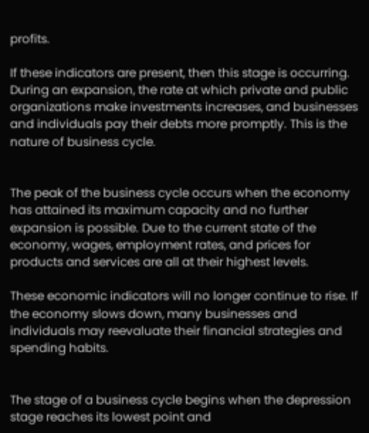profits.

If these indicators are present, then this stage is occurring. During an expansion, the rate at which private and public organizations make investments increases, and businesses and individuals pay their debts more promptly. This is the nature of business cycle.


The peak of the business cycle occurs when the economy has attained its maximum capacity and no further expansion is possible. Due to the current state of the economy, wages, employment rates, and prices for products and services are all at their highest levels.

These economic indicators will no longer continue to rise. If the economy slows down, many businesses and individuals may reevaluate their financial strategies and spending habits.


The stage of a business cycle begins when the depression stage reaches its lowest point and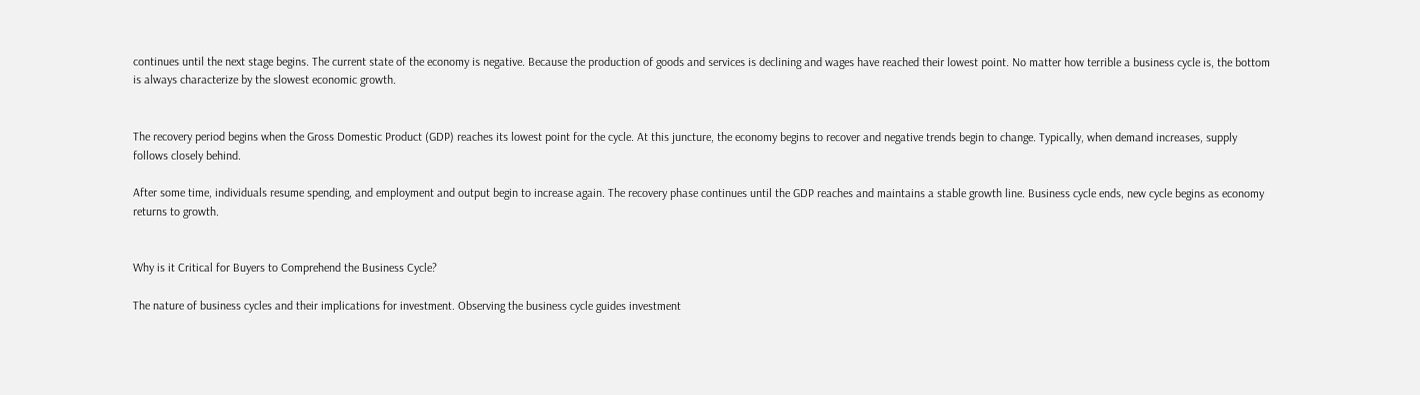continues until the next stage begins. The current state of the economy is negative. Because the production of goods and services is declining and wages have reached their lowest point. No matter how terrible a business cycle is, the bottom is always characterize by the slowest economic growth.


The recovery period begins when the Gross Domestic Product (GDP) reaches its lowest point for the cycle. At this juncture, the economy begins to recover and negative trends begin to change. Typically, when demand increases, supply follows closely behind.

After some time, individuals resume spending, and employment and output begin to increase again. The recovery phase continues until the GDP reaches and maintains a stable growth line. Business cycle ends, new cycle begins as economy returns to growth.


Why is it Critical for Buyers to Comprehend the Business Cycle?

The nature of business cycles and their implications for investment. Observing the business cycle guides investment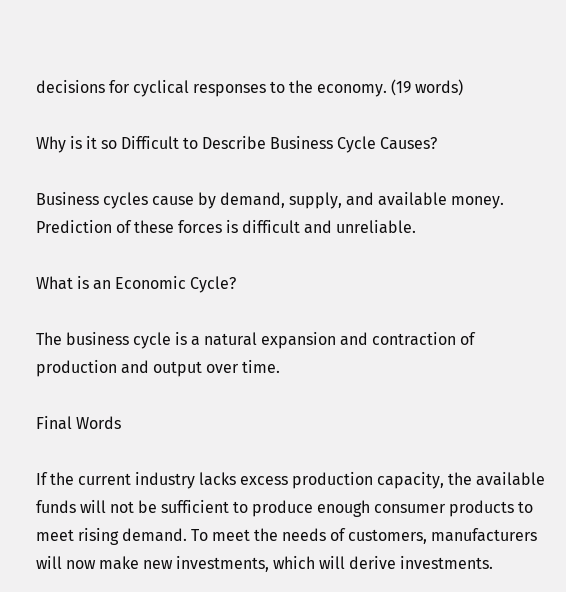decisions for cyclical responses to the economy. (19 words)

Why is it so Difficult to Describe Business Cycle Causes?

Business cycles cause by demand, supply, and available money. Prediction of these forces is difficult and unreliable.

What is an Economic Cycle?

The business cycle is a natural expansion and contraction of production and output over time.

Final Words

If the current industry lacks excess production capacity, the available funds will not be sufficient to produce enough consumer products to meet rising demand. To meet the needs of customers, manufacturers will now make new investments, which will derive investments.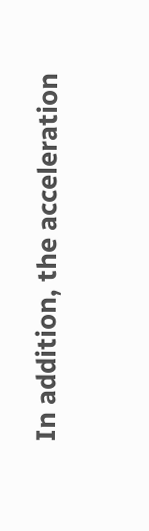In addition, the acceleration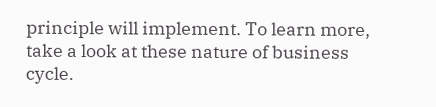principle will implement. To learn more, take a look at these nature of business cycle.